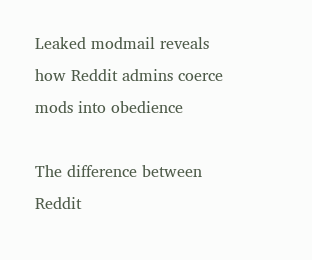Leaked modmail reveals how Reddit admins coerce mods into obedience

The difference between Reddit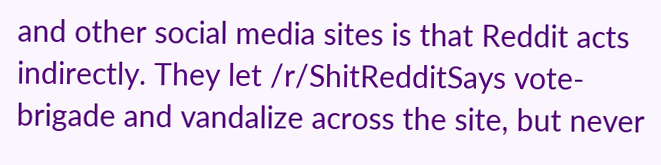and other social media sites is that Reddit acts indirectly. They let /r/ShitRedditSays vote-brigade and vandalize across the site, but never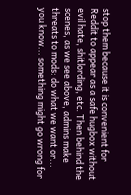stop them because it is convenient for Reddit to appear as a safe hugbox without evil hate, shitlording, etc. Then behind the scenes, as we see above, admins make threats to mods: do what we want or... you know... something might go wrong for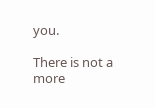you.

There is not a more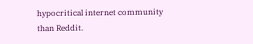hypocritical internet community than Reddit.